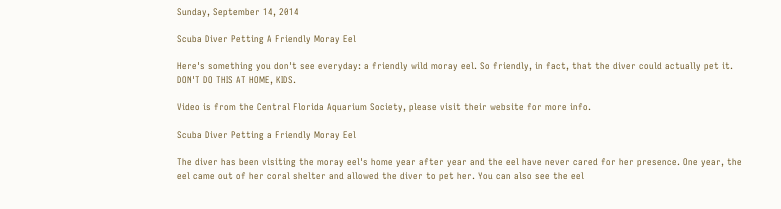Sunday, September 14, 2014

Scuba Diver Petting A Friendly Moray Eel

Here's something you don't see everyday: a friendly wild moray eel. So friendly, in fact, that the diver could actually pet it. DON'T DO THIS AT HOME, KIDS.

Video is from the Central Florida Aquarium Society, please visit their website for more info.

Scuba Diver Petting a Friendly Moray Eel

The diver has been visiting the moray eel's home year after year and the eel have never cared for her presence. One year, the eel came out of her coral shelter and allowed the diver to pet her. You can also see the eel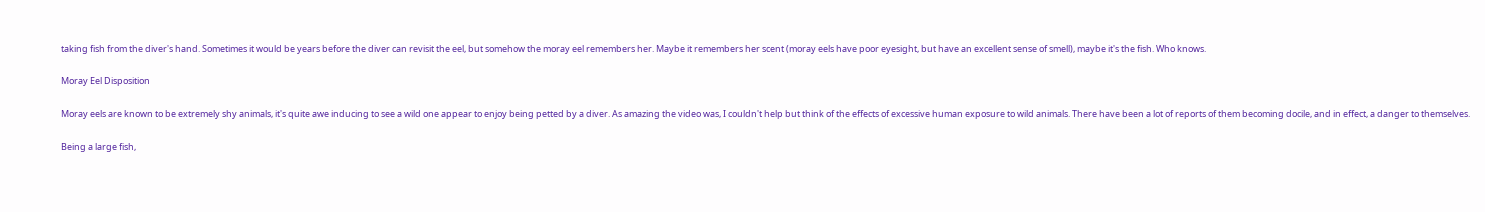taking fish from the diver's hand. Sometimes it would be years before the diver can revisit the eel, but somehow the moray eel remembers her. Maybe it remembers her scent (moray eels have poor eyesight, but have an excellent sense of smell), maybe it's the fish. Who knows.

Moray Eel Disposition

Moray eels are known to be extremely shy animals, it's quite awe inducing to see a wild one appear to enjoy being petted by a diver. As amazing the video was, I couldn't help but think of the effects of excessive human exposure to wild animals. There have been a lot of reports of them becoming docile, and in effect, a danger to themselves.

Being a large fish,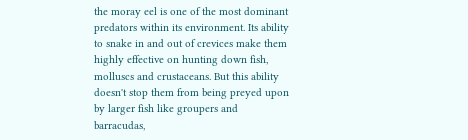the moray eel is one of the most dominant predators within its environment. Its ability to snake in and out of crevices make them highly effective on hunting down fish, molluscs and crustaceans. But this ability doesn't stop them from being preyed upon by larger fish like groupers and barracudas,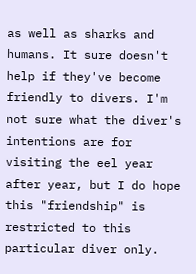as well as sharks and humans. It sure doesn't help if they've become friendly to divers. I'm not sure what the diver's intentions are for visiting the eel year after year, but I do hope this "friendship" is restricted to this particular diver only.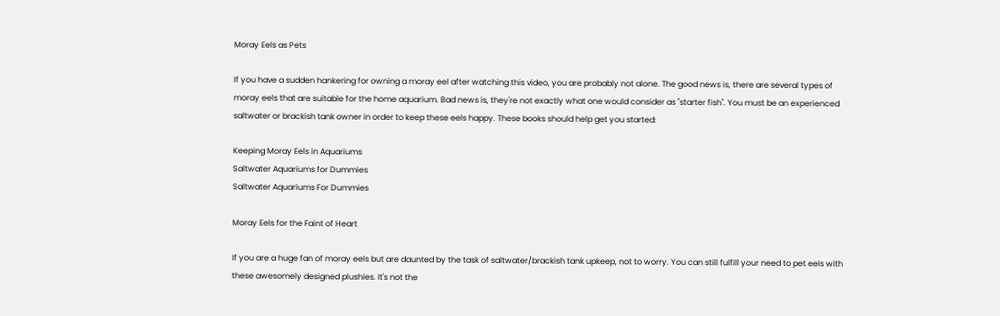Moray Eels as Pets

If you have a sudden hankering for owning a moray eel after watching this video, you are probably not alone. The good news is, there are several types of moray eels that are suitable for the home aquarium. Bad news is, they're not exactly what one would consider as "starter fish". You must be an experienced saltwater or brackish tank owner in order to keep these eels happy. These books should help get you started:

Keeping Moray Eels in Aquariums
Saltwater Aquariums for Dummies
Saltwater Aquariums For Dummies

Moray Eels for the Faint of Heart

If you are a huge fan of moray eels but are daunted by the task of saltwater/brackish tank upkeep, not to worry. You can still fulfill your need to pet eels with these awesomely designed plushies. It's not the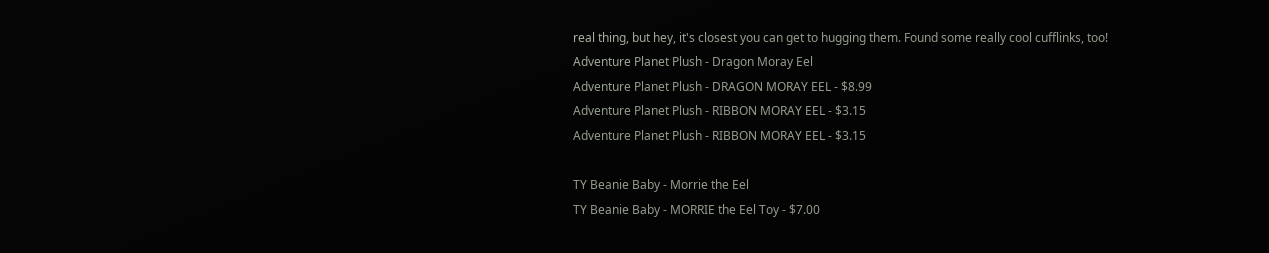real thing, but hey, it's closest you can get to hugging them. Found some really cool cufflinks, too!
Adventure Planet Plush - Dragon Moray Eel
Adventure Planet Plush - DRAGON MORAY EEL - $8.99
Adventure Planet Plush - RIBBON MORAY EEL - $3.15
Adventure Planet Plush - RIBBON MORAY EEL - $3.15

TY Beanie Baby - Morrie the Eel
TY Beanie Baby - MORRIE the Eel Toy - $7.00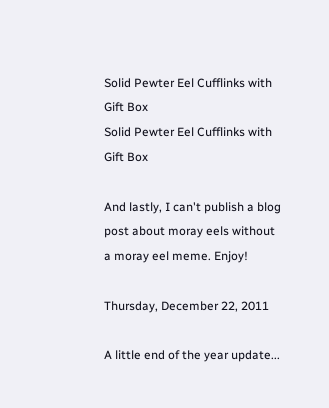Solid Pewter Eel Cufflinks with Gift Box
Solid Pewter Eel Cufflinks with Gift Box

And lastly, I can't publish a blog post about moray eels without a moray eel meme. Enjoy!

Thursday, December 22, 2011

A little end of the year update...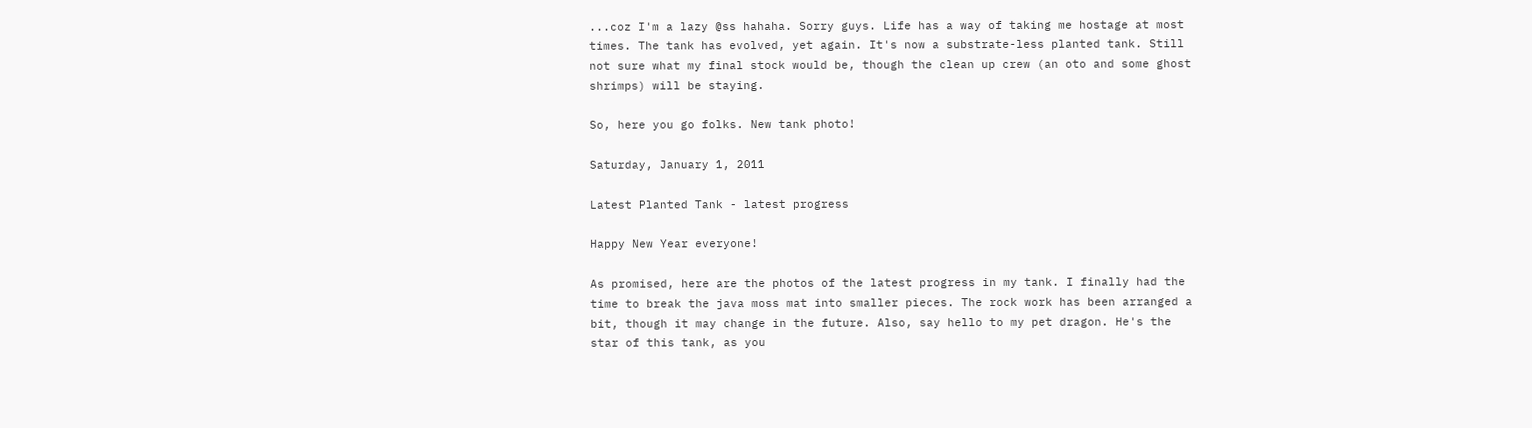...coz I'm a lazy @ss hahaha. Sorry guys. Life has a way of taking me hostage at most times. The tank has evolved, yet again. It's now a substrate-less planted tank. Still not sure what my final stock would be, though the clean up crew (an oto and some ghost shrimps) will be staying.

So, here you go folks. New tank photo!

Saturday, January 1, 2011

Latest Planted Tank - latest progress

Happy New Year everyone!

As promised, here are the photos of the latest progress in my tank. I finally had the time to break the java moss mat into smaller pieces. The rock work has been arranged a bit, though it may change in the future. Also, say hello to my pet dragon. He's the star of this tank, as you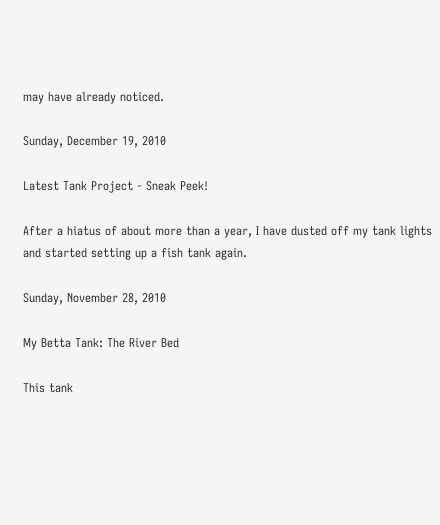may have already noticed.

Sunday, December 19, 2010

Latest Tank Project - Sneak Peek!

After a hiatus of about more than a year, I have dusted off my tank lights and started setting up a fish tank again.

Sunday, November 28, 2010

My Betta Tank: The River Bed

This tank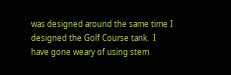was designed around the same time I designed the Golf Course tank.  I have gone weary of using stem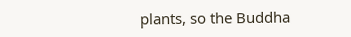plants, so the Buddha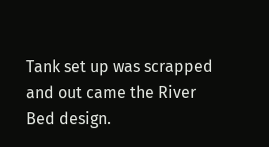Tank set up was scrapped and out came the River Bed design.